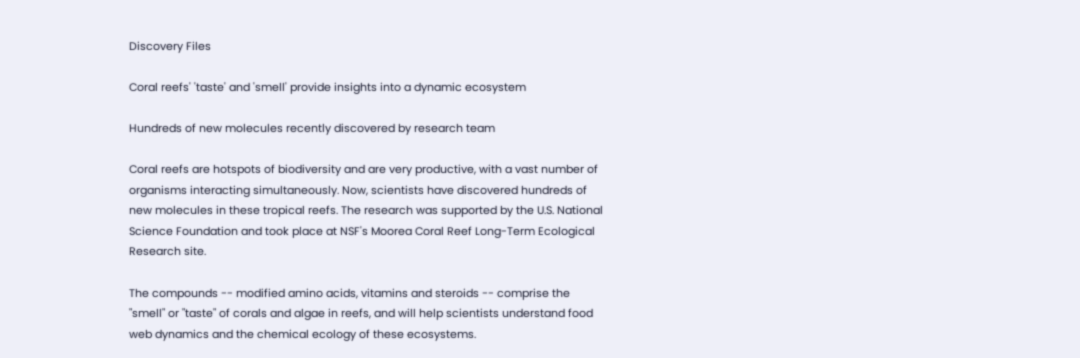Discovery Files

Coral reefs' 'taste' and 'smell' provide insights into a dynamic ecosystem

Hundreds of new molecules recently discovered by research team

Coral reefs are hotspots of biodiversity and are very productive, with a vast number of organisms interacting simultaneously. Now, scientists have discovered hundreds of new molecules in these tropical reefs. The research was supported by the U.S. National Science Foundation and took place at NSF's Moorea Coral Reef Long-Term Ecological Research site.

The compounds -- modified amino acids, vitamins and steroids -- comprise the "smell" or "taste" of corals and algae in reefs, and will help scientists understand food web dynamics and the chemical ecology of these ecosystems.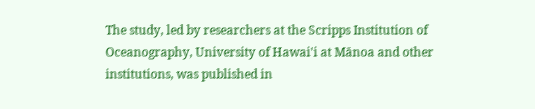The study, led by researchers at the Scripps Institution of Oceanography, University of Hawai'i at Mānoa and other institutions, was published in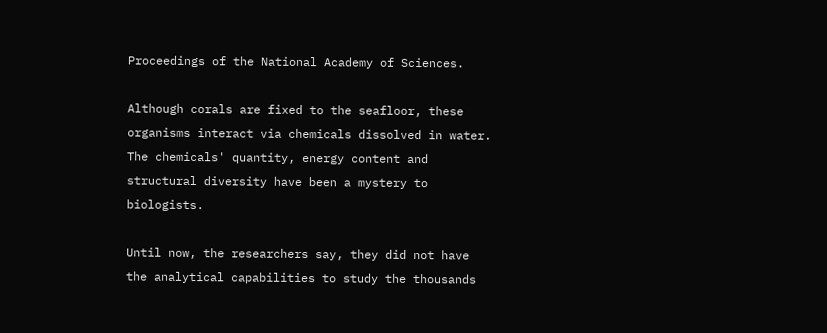Proceedings of the National Academy of Sciences.

Although corals are fixed to the seafloor, these organisms interact via chemicals dissolved in water. The chemicals' quantity, energy content and structural diversity have been a mystery to biologists.

Until now, the researchers say, they did not have the analytical capabilities to study the thousands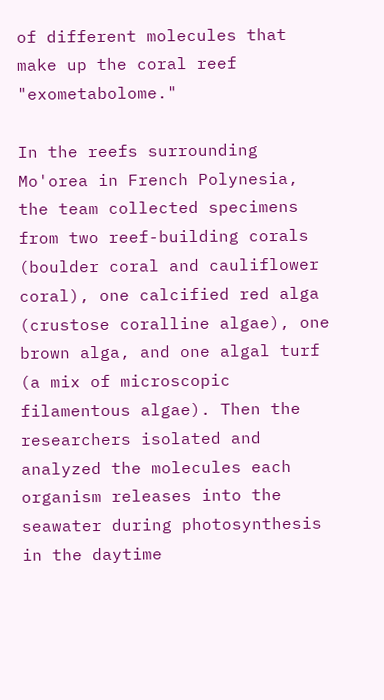of different molecules that make up the coral reef "exometabolome."

In the reefs surrounding Mo'orea in French Polynesia, the team collected specimens from two reef-building corals (boulder coral and cauliflower coral), one calcified red alga (crustose coralline algae), one brown alga, and one algal turf (a mix of microscopic filamentous algae). Then the researchers isolated and analyzed the molecules each organism releases into the seawater during photosynthesis in the daytime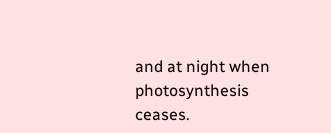and at night when photosynthesis ceases.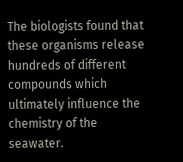The biologists found that these organisms release hundreds of different compounds which ultimately influence the chemistry of the seawater.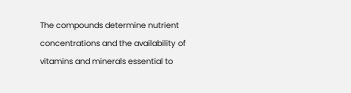The compounds determine nutrient concentrations and the availability of vitamins and minerals essential to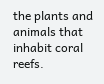the plants and animals that inhabit coral reefs.